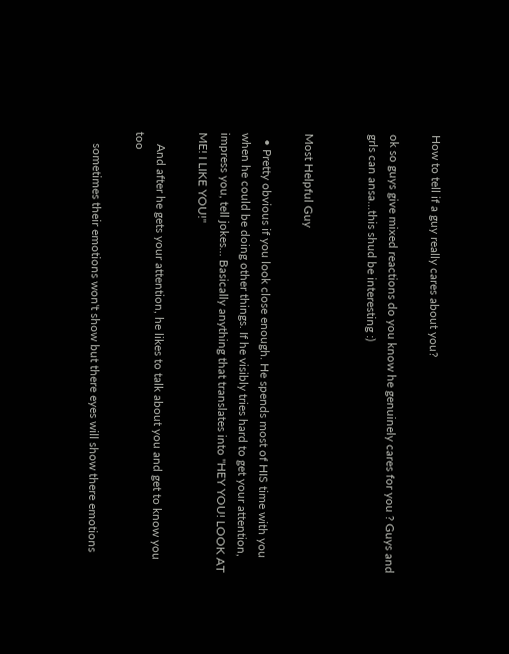How to tell if a guy really cares about you?

ok so guys give mixed reactions do you know he genuinely cares for you ? Guys and grls can ansa...this shud be interesting :)


Most Helpful Guy

  • Pretty obvious if you look close enough. He spends most of HIS time with you when he could be doing other things. If he visibly tries hard to get your attention, impress you, tell jokes... Basically anything that translates into "HEY YOU! LOOK AT ME! I LIKE YOU!"

    And after he gets your attention, he likes to talk about you and get to know you too

    sometimes their emotions won't show but there eyes will show there emotions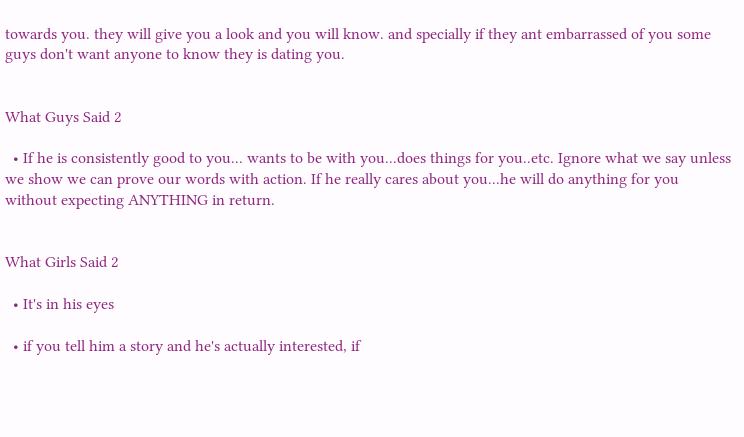towards you. they will give you a look and you will know. and specially if they ant embarrassed of you some guys don't want anyone to know they is dating you.


What Guys Said 2

  • If he is consistently good to you... wants to be with you...does things for you..etc. Ignore what we say unless we show we can prove our words with action. If he really cares about you...he will do anything for you without expecting ANYTHING in return.


What Girls Said 2

  • It's in his eyes

  • if you tell him a story and he's actually interested, if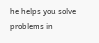he helps you solve problems in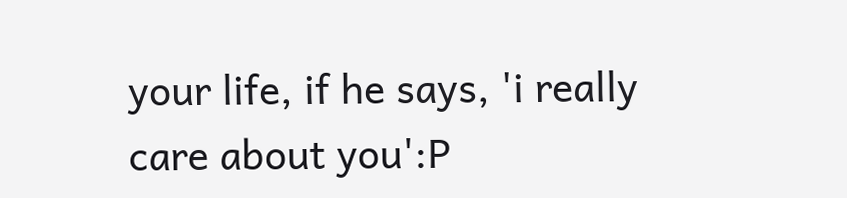your life, if he says, 'i really care about you':P